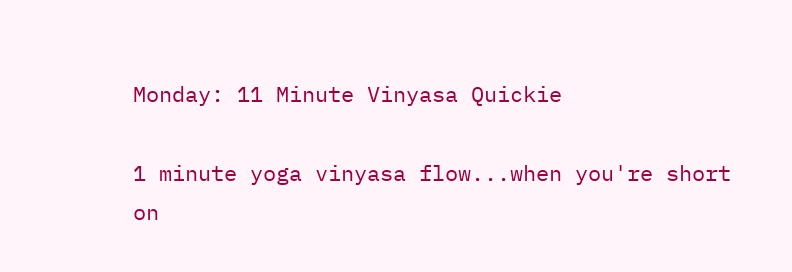Monday: 11 Minute Vinyasa Quickie

1 minute yoga vinyasa flow...when you're short on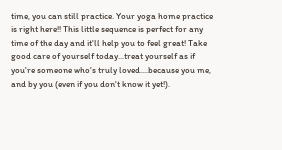time, you can still practice. Your yoga home practice is right here!! This little sequence is perfect for any time of the day and it'll help you to feel great! Take good care of yourself today...treat yourself as if you're someone who's truly loved....because you me, and by you (even if you don't know it yet!).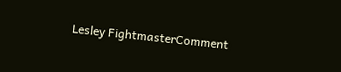Lesley FightmasterComment